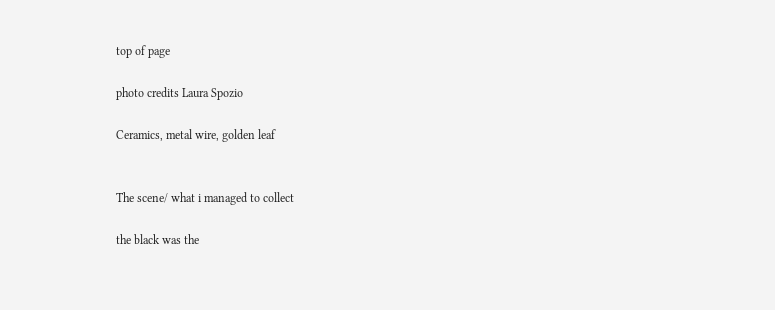top of page

photo credits Laura Spozio

Ceramics, metal wire, golden leaf


The scene/ what i managed to collect

the black was the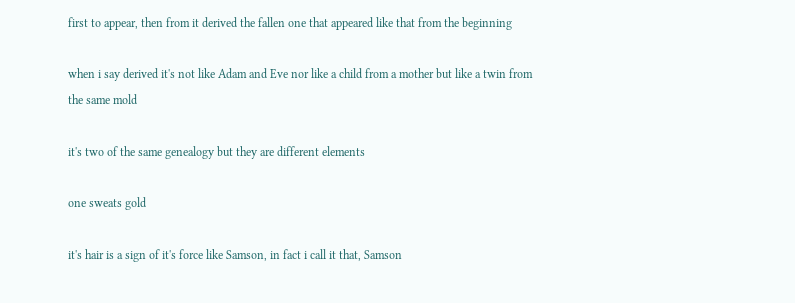first to appear, then from it derived the fallen one that appeared like that from the beginning

when i say derived it's not like Adam and Eve nor like a child from a mother but like a twin from the same mold

it's two of the same genealogy but they are different elements

one sweats gold

it's hair is a sign of it's force like Samson, in fact i call it that, Samson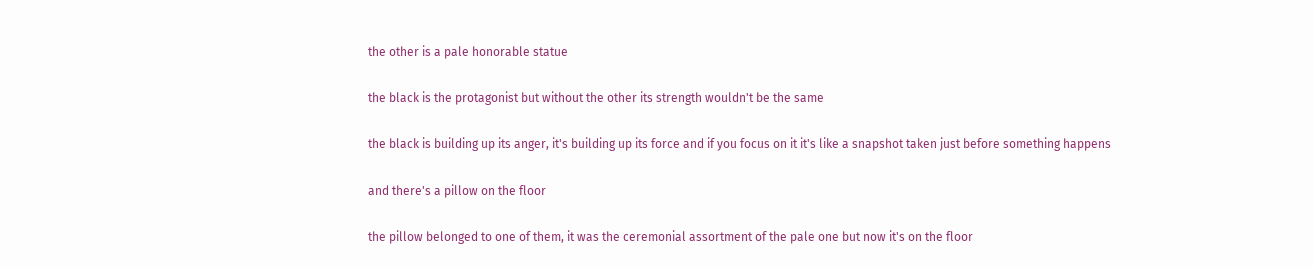the other is a pale honorable statue

the black is the protagonist but without the other its strength wouldn't be the same

the black is building up its anger, it's building up its force and if you focus on it it's like a snapshot taken just before something happens

and there's a pillow on the floor

the pillow belonged to one of them, it was the ceremonial assortment of the pale one but now it's on the floor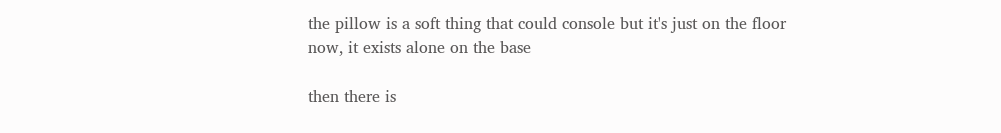the pillow is a soft thing that could console but it's just on the floor now, it exists alone on the base

then there is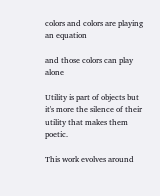colors and colors are playing an equation

and those colors can play alone

Utility is part of objects but it's more the silence of their utility that makes them poetic.

This work evolves around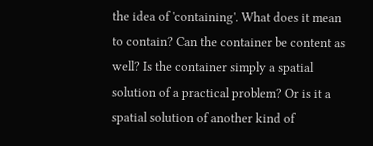the idea of 'containing'. What does it mean to contain? Can the container be content as well? Is the container simply a spatial solution of a practical problem? Or is it a spatial solution of another kind of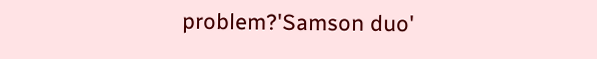problem?'Samson duo'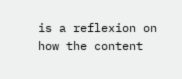is a reflexion on how the content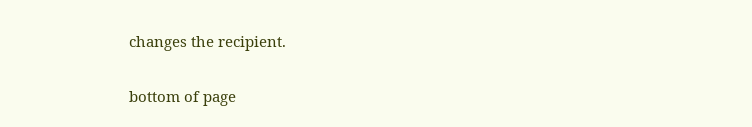changes the recipient.

bottom of page